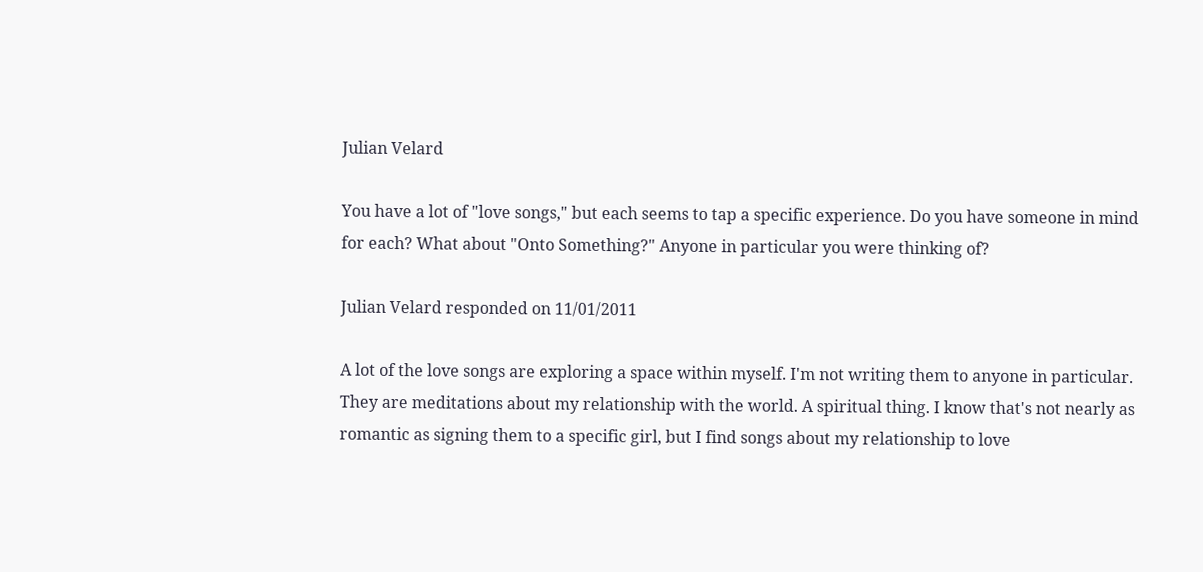Julian Velard

You have a lot of "love songs," but each seems to tap a specific experience. Do you have someone in mind for each? What about "Onto Something?" Anyone in particular you were thinking of?

Julian Velard responded on 11/01/2011

A lot of the love songs are exploring a space within myself. I'm not writing them to anyone in particular. They are meditations about my relationship with the world. A spiritual thing. I know that's not nearly as romantic as signing them to a specific girl, but I find songs about my relationship to love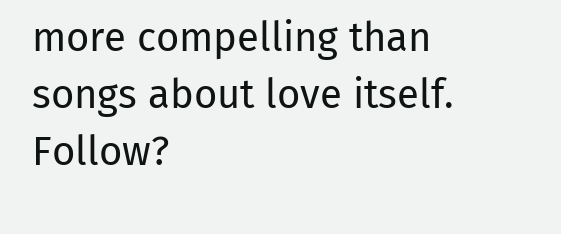more compelling than songs about love itself. Follow?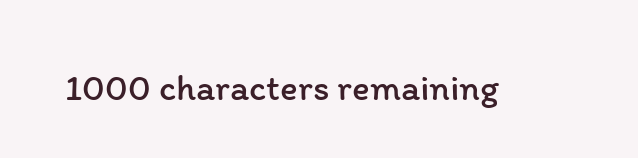1000 characters remaining